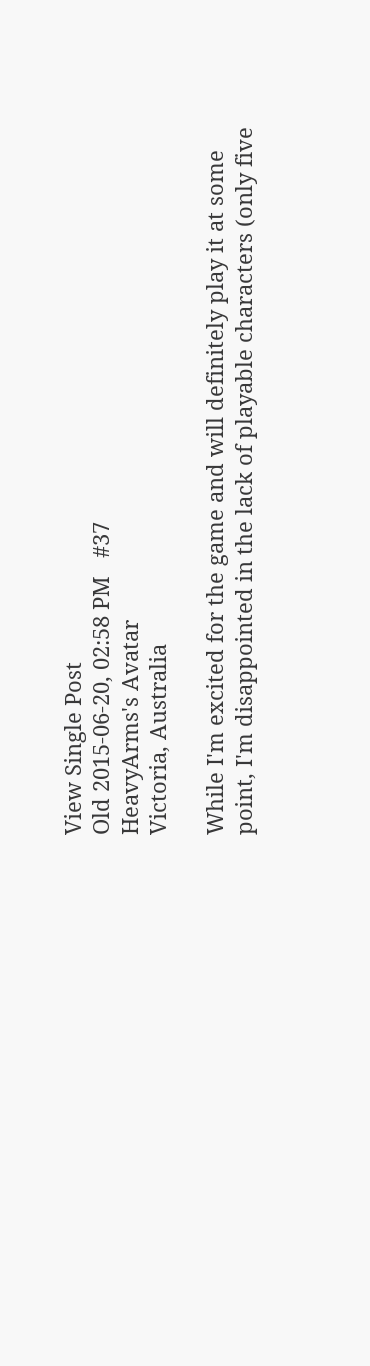View Single Post
Old 2015-06-20, 02:58 PM   #37
HeavyArms's Avatar
Victoria, Australia

While I'm excited for the game and will definitely play it at some point, I'm disappointed in the lack of playable characters (only five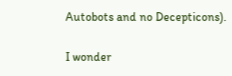Autobots and no Decepticons).

I wonder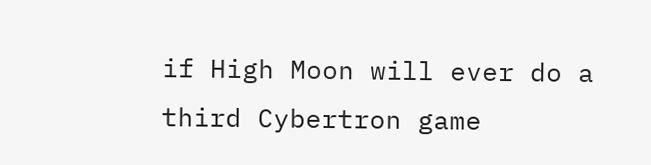if High Moon will ever do a third Cybertron game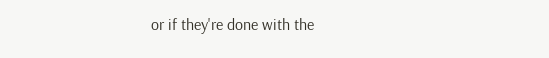or if they're done with the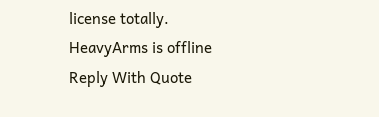license totally.
HeavyArms is offline   Reply With Quote